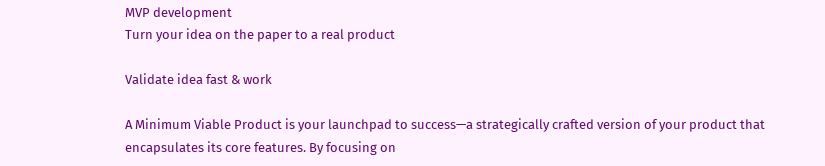MVP development
Turn your idea on the paper to a real product

Validate idea fast & work

A Minimum Viable Product is your launchpad to success—a strategically crafted version of your product that encapsulates its core features. By focusing on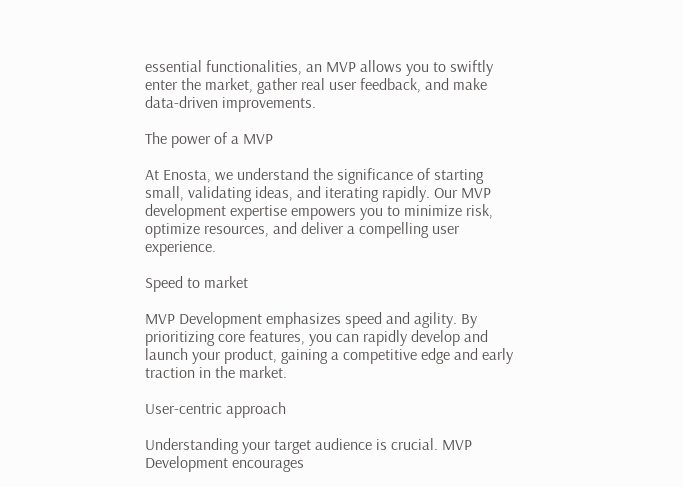essential functionalities, an MVP allows you to swiftly enter the market, gather real user feedback, and make data-driven improvements.

The power of a MVP

At Enosta, we understand the significance of starting small, validating ideas, and iterating rapidly. Our MVP development expertise empowers you to minimize risk, optimize resources, and deliver a compelling user experience.

Speed to market

MVP Development emphasizes speed and agility. By prioritizing core features, you can rapidly develop and launch your product, gaining a competitive edge and early traction in the market.

User-centric approach

Understanding your target audience is crucial. MVP Development encourages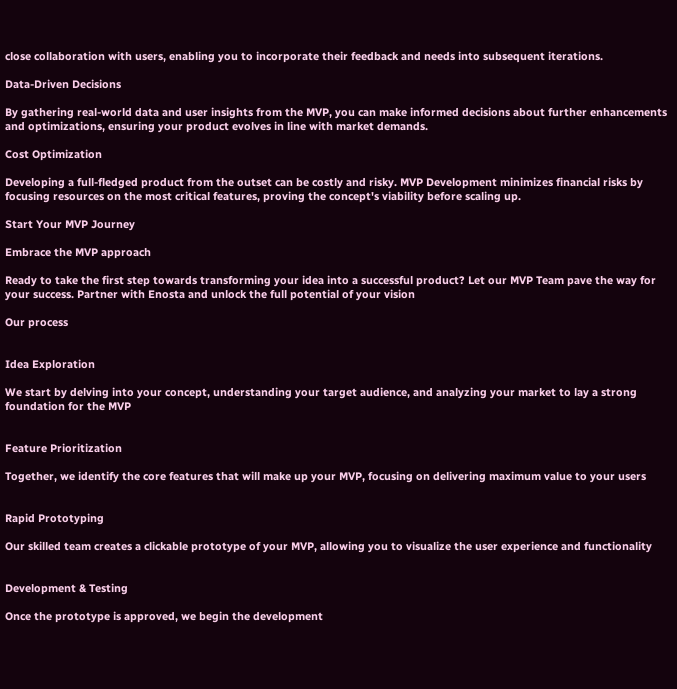close collaboration with users, enabling you to incorporate their feedback and needs into subsequent iterations.

Data-Driven Decisions

By gathering real-world data and user insights from the MVP, you can make informed decisions about further enhancements and optimizations, ensuring your product evolves in line with market demands.

Cost Optimization

Developing a full-fledged product from the outset can be costly and risky. MVP Development minimizes financial risks by focusing resources on the most critical features, proving the concept's viability before scaling up.

Start Your MVP Journey

Embrace the MVP approach

Ready to take the first step towards transforming your idea into a successful product? Let our MVP Team pave the way for your success. Partner with Enosta and unlock the full potential of your vision

Our process


Idea Exploration

We start by delving into your concept, understanding your target audience, and analyzing your market to lay a strong foundation for the MVP


Feature Prioritization

Together, we identify the core features that will make up your MVP, focusing on delivering maximum value to your users


Rapid Prototyping

Our skilled team creates a clickable prototype of your MVP, allowing you to visualize the user experience and functionality


Development & Testing

Once the prototype is approved, we begin the development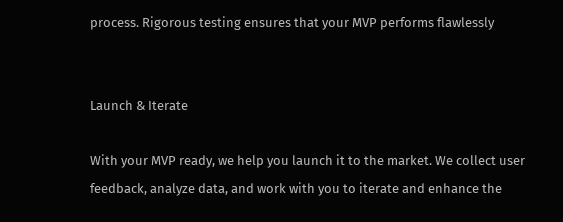process. Rigorous testing ensures that your MVP performs flawlessly


Launch & Iterate

With your MVP ready, we help you launch it to the market. We collect user feedback, analyze data, and work with you to iterate and enhance the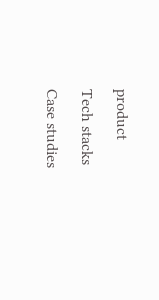product

Tech stacks

Case studies